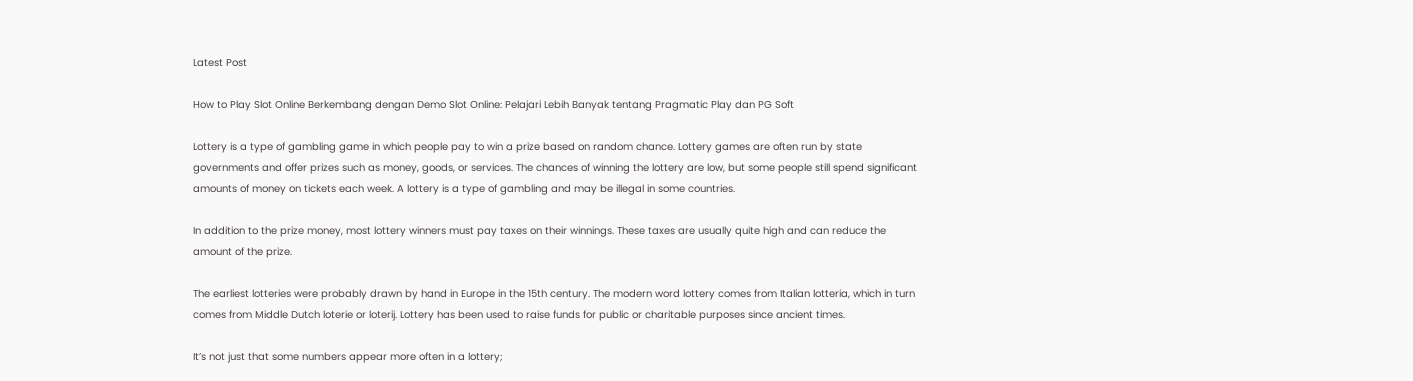Latest Post

How to Play Slot Online Berkembang dengan Demo Slot Online: Pelajari Lebih Banyak tentang Pragmatic Play dan PG Soft

Lottery is a type of gambling game in which people pay to win a prize based on random chance. Lottery games are often run by state governments and offer prizes such as money, goods, or services. The chances of winning the lottery are low, but some people still spend significant amounts of money on tickets each week. A lottery is a type of gambling and may be illegal in some countries.

In addition to the prize money, most lottery winners must pay taxes on their winnings. These taxes are usually quite high and can reduce the amount of the prize.

The earliest lotteries were probably drawn by hand in Europe in the 15th century. The modern word lottery comes from Italian lotteria, which in turn comes from Middle Dutch loterie or loterij. Lottery has been used to raise funds for public or charitable purposes since ancient times.

It’s not just that some numbers appear more often in a lottery;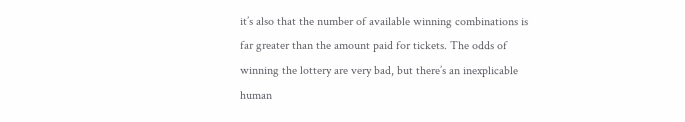it’s also that the number of available winning combinations is far greater than the amount paid for tickets. The odds of winning the lottery are very bad, but there’s an inexplicable human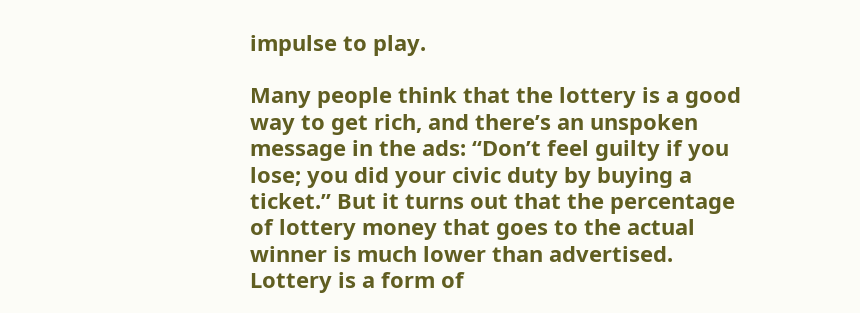impulse to play.

Many people think that the lottery is a good way to get rich, and there’s an unspoken message in the ads: “Don’t feel guilty if you lose; you did your civic duty by buying a ticket.” But it turns out that the percentage of lottery money that goes to the actual winner is much lower than advertised. Lottery is a form of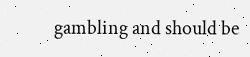gambling and should be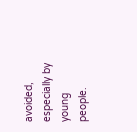avoided, especially by young people.